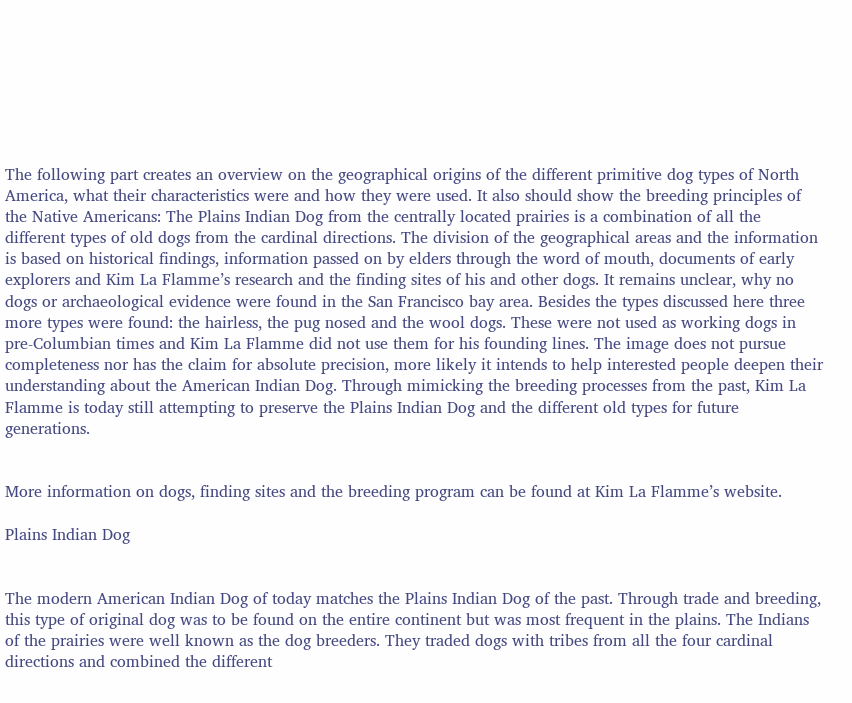The following part creates an overview on the geographical origins of the different primitive dog types of North America, what their characteristics were and how they were used. It also should show the breeding principles of the Native Americans: The Plains Indian Dog from the centrally located prairies is a combination of all the different types of old dogs from the cardinal directions. The division of the geographical areas and the information is based on historical findings, information passed on by elders through the word of mouth, documents of early explorers and Kim La Flamme’s research and the finding sites of his and other dogs. It remains unclear, why no dogs or archaeological evidence were found in the San Francisco bay area. Besides the types discussed here three more types were found: the hairless, the pug nosed and the wool dogs. These were not used as working dogs in pre-Columbian times and Kim La Flamme did not use them for his founding lines. The image does not pursue completeness nor has the claim for absolute precision, more likely it intends to help interested people deepen their understanding about the American Indian Dog. Through mimicking the breeding processes from the past, Kim La Flamme is today still attempting to preserve the Plains Indian Dog and the different old types for future generations.


More information on dogs, finding sites and the breeding program can be found at Kim La Flamme’s website.

Plains Indian Dog


The modern American Indian Dog of today matches the Plains Indian Dog of the past. Through trade and breeding, this type of original dog was to be found on the entire continent but was most frequent in the plains. The Indians of the prairies were well known as the dog breeders. They traded dogs with tribes from all the four cardinal directions and combined the different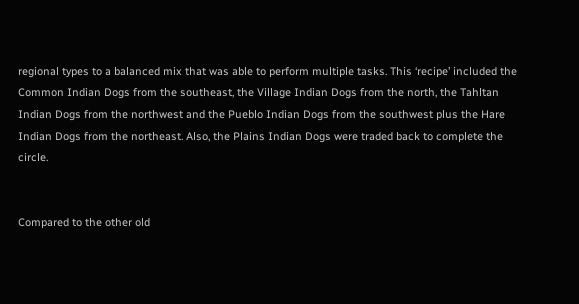regional types to a balanced mix that was able to perform multiple tasks. This ‘recipe’ included the Common Indian Dogs from the southeast, the Village Indian Dogs from the north, the Tahltan Indian Dogs from the northwest and the Pueblo Indian Dogs from the southwest plus the Hare Indian Dogs from the northeast. Also, the Plains Indian Dogs were traded back to complete the circle.


Compared to the other old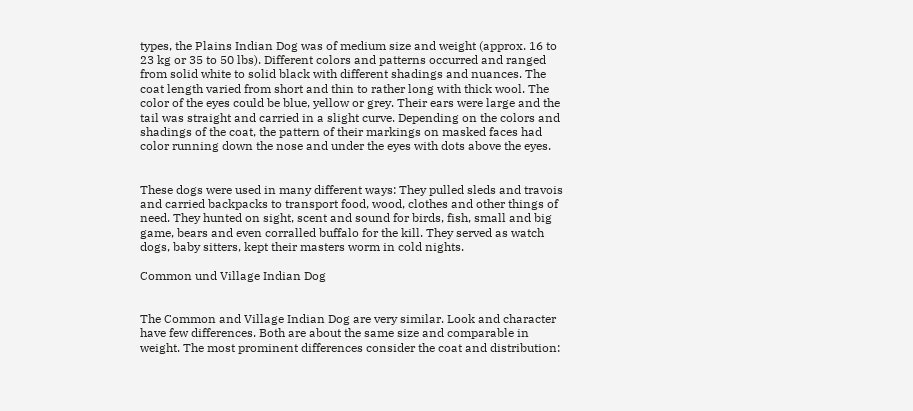types, the Plains Indian Dog was of medium size and weight (approx. 16 to 23 kg or 35 to 50 lbs). Different colors and patterns occurred and ranged from solid white to solid black with different shadings and nuances. The coat length varied from short and thin to rather long with thick wool. The color of the eyes could be blue, yellow or grey. Their ears were large and the tail was straight and carried in a slight curve. Depending on the colors and shadings of the coat, the pattern of their markings on masked faces had color running down the nose and under the eyes with dots above the eyes.


These dogs were used in many different ways: They pulled sleds and travois and carried backpacks to transport food, wood, clothes and other things of need. They hunted on sight, scent and sound for birds, fish, small and big game, bears and even corralled buffalo for the kill. They served as watch dogs, baby sitters, kept their masters worm in cold nights.

Common und Village Indian Dog


The Common and Village Indian Dog are very similar. Look and character have few differences. Both are about the same size and comparable in weight. The most prominent differences consider the coat and distribution: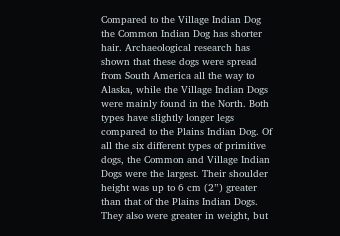Compared to the Village Indian Dog the Common Indian Dog has shorter hair. Archaeological research has shown that these dogs were spread from South America all the way to Alaska, while the Village Indian Dogs were mainly found in the North. Both types have slightly longer legs compared to the Plains Indian Dog. Of all the six different types of primitive dogs, the Common and Village Indian Dogs were the largest. Their shoulder height was up to 6 cm (2”) greater than that of the Plains Indian Dogs. They also were greater in weight, but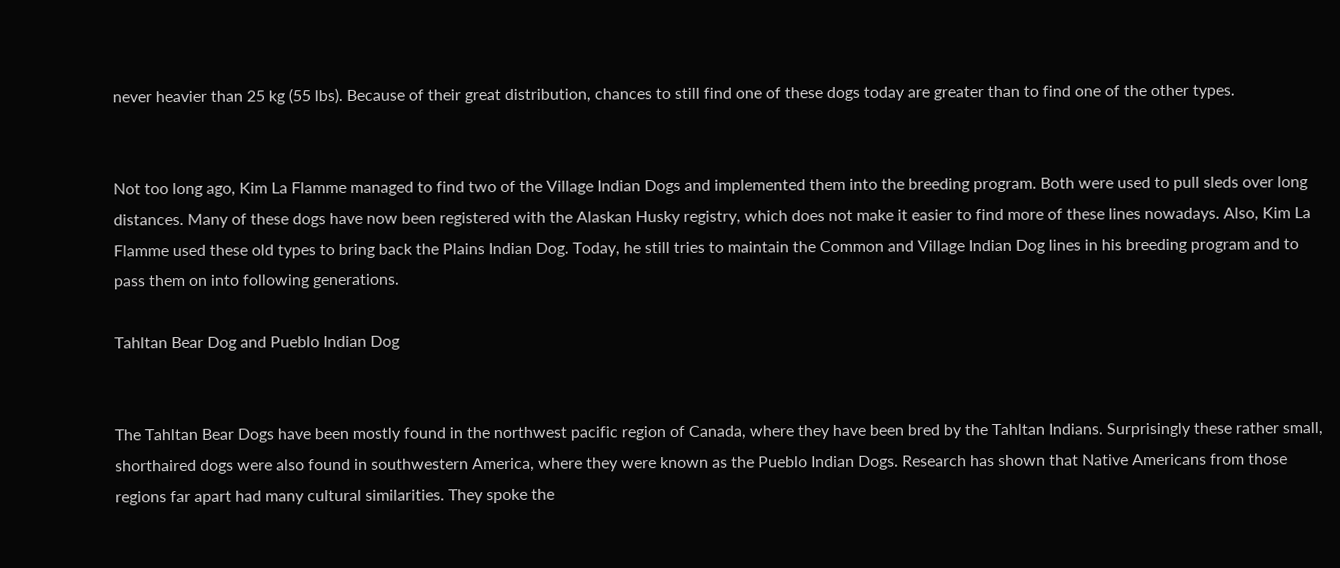never heavier than 25 kg (55 lbs). Because of their great distribution, chances to still find one of these dogs today are greater than to find one of the other types.


Not too long ago, Kim La Flamme managed to find two of the Village Indian Dogs and implemented them into the breeding program. Both were used to pull sleds over long distances. Many of these dogs have now been registered with the Alaskan Husky registry, which does not make it easier to find more of these lines nowadays. Also, Kim La Flamme used these old types to bring back the Plains Indian Dog. Today, he still tries to maintain the Common and Village Indian Dog lines in his breeding program and to pass them on into following generations.

Tahltan Bear Dog and Pueblo Indian Dog


The Tahltan Bear Dogs have been mostly found in the northwest pacific region of Canada, where they have been bred by the Tahltan Indians. Surprisingly these rather small, shorthaired dogs were also found in southwestern America, where they were known as the Pueblo Indian Dogs. Research has shown that Native Americans from those regions far apart had many cultural similarities. They spoke the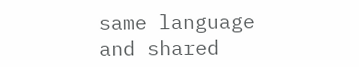same language and shared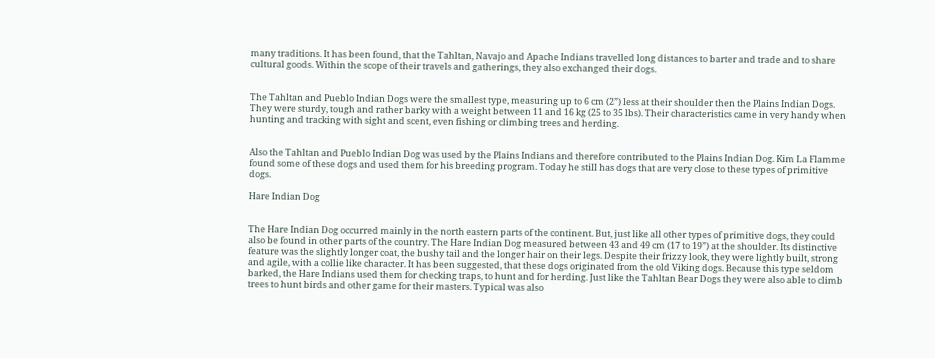many traditions. It has been found, that the Tahltan, Navajo and Apache Indians travelled long distances to barter and trade and to share cultural goods. Within the scope of their travels and gatherings, they also exchanged their dogs.


The Tahltan and Pueblo Indian Dogs were the smallest type, measuring up to 6 cm (2”) less at their shoulder then the Plains Indian Dogs. They were sturdy, tough and rather barky with a weight between 11 and 16 kg (25 to 35 lbs). Their characteristics came in very handy when hunting and tracking with sight and scent, even fishing or climbing trees and herding.


Also the Tahltan and Pueblo Indian Dog was used by the Plains Indians and therefore contributed to the Plains Indian Dog. Kim La Flamme found some of these dogs and used them for his breeding program. Today he still has dogs that are very close to these types of primitive dogs.

Hare Indian Dog


The Hare Indian Dog occurred mainly in the north eastern parts of the continent. But, just like all other types of primitive dogs, they could also be found in other parts of the country. The Hare Indian Dog measured between 43 and 49 cm (17 to 19”) at the shoulder. Its distinctive feature was the slightly longer coat, the bushy tail and the longer hair on their legs. Despite their frizzy look, they were lightly built, strong and agile, with a collie like character. It has been suggested, that these dogs originated from the old Viking dogs. Because this type seldom barked, the Hare Indians used them for checking traps, to hunt and for herding. Just like the Tahltan Bear Dogs they were also able to climb trees to hunt birds and other game for their masters. Typical was also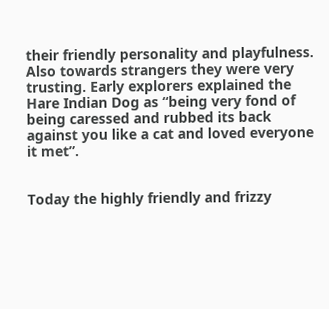their friendly personality and playfulness. Also towards strangers they were very trusting. Early explorers explained the Hare Indian Dog as “being very fond of being caressed and rubbed its back against you like a cat and loved everyone it met”.


Today the highly friendly and frizzy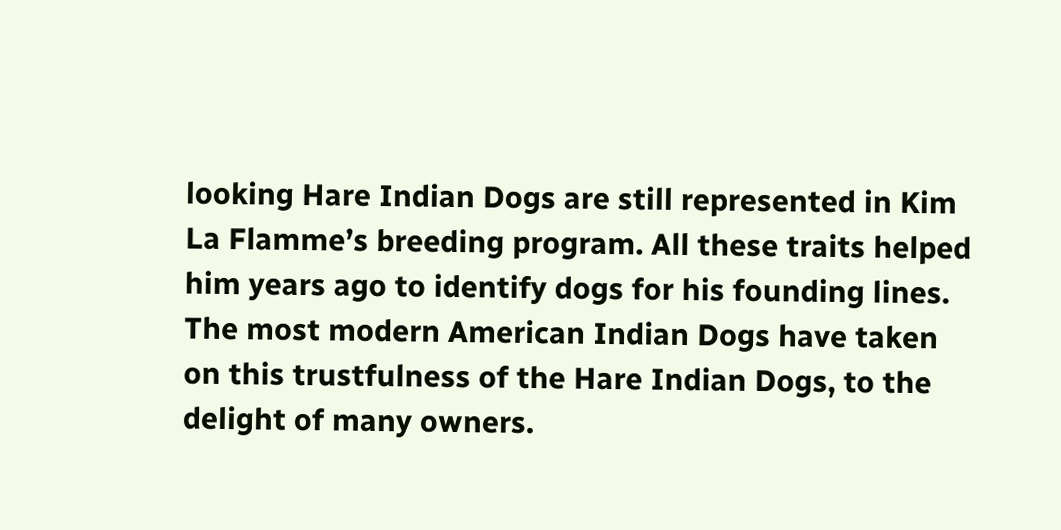looking Hare Indian Dogs are still represented in Kim La Flamme’s breeding program. All these traits helped him years ago to identify dogs for his founding lines. The most modern American Indian Dogs have taken on this trustfulness of the Hare Indian Dogs, to the delight of many owners.